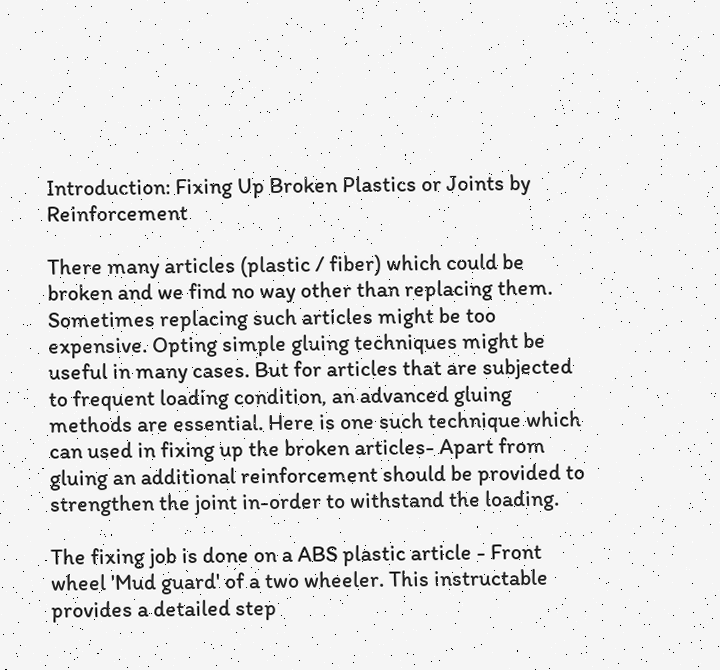Introduction: Fixing Up Broken Plastics or Joints by Reinforcement

There many articles (plastic / fiber) which could be broken and we find no way other than replacing them. Sometimes replacing such articles might be too expensive. Opting simple gluing techniques might be useful in many cases. But for articles that are subjected to frequent loading condition, an advanced gluing methods are essential. Here is one such technique which can used in fixing up the broken articles- Apart from gluing an additional reinforcement should be provided to strengthen the joint in-order to withstand the loading.

The fixing job is done on a ABS plastic article - Front wheel 'Mud guard' of a two wheeler. This instructable provides a detailed step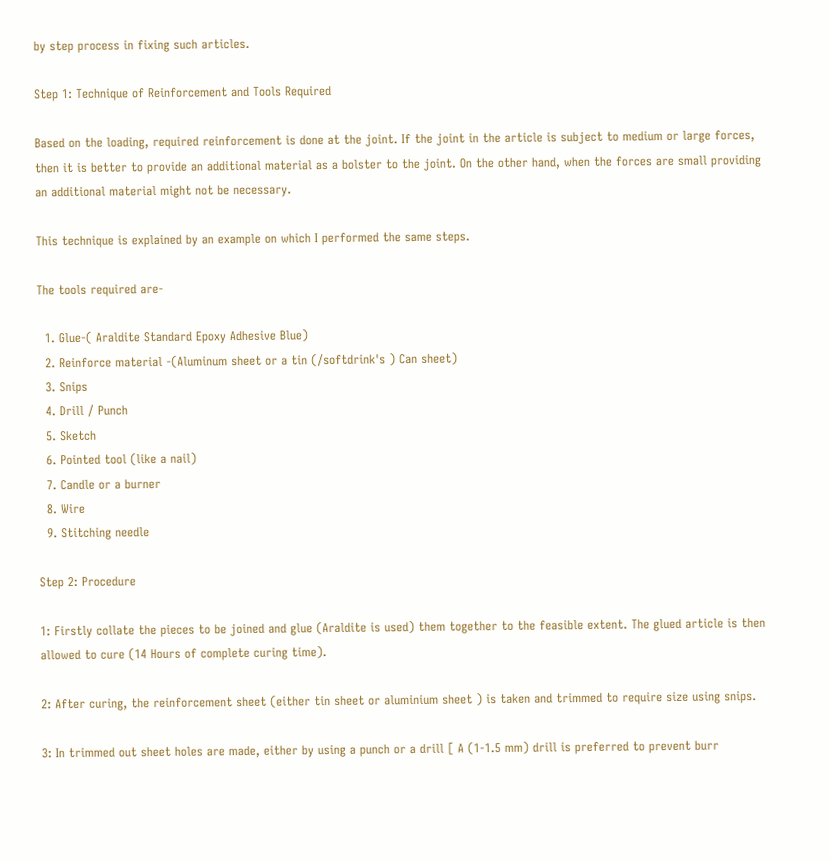by step process in fixing such articles.

Step 1: Technique of Reinforcement and Tools Required

Based on the loading, required reinforcement is done at the joint. If the joint in the article is subject to medium or large forces, then it is better to provide an additional material as a bolster to the joint. On the other hand, when the forces are small providing an additional material might not be necessary.

This technique is explained by an example on which I performed the same steps.

The tools required are-

  1. Glue-( Araldite Standard Epoxy Adhesive Blue)
  2. Reinforce material -(Aluminum sheet or a tin (/softdrink's ) Can sheet)
  3. Snips
  4. Drill / Punch
  5. Sketch
  6. Pointed tool (like a nail)
  7. Candle or a burner
  8. Wire
  9. Stitching needle

Step 2: Procedure

1: Firstly collate the pieces to be joined and glue (Araldite is used) them together to the feasible extent. The glued article is then allowed to cure (14 Hours of complete curing time).

2: After curing, the reinforcement sheet (either tin sheet or aluminium sheet ) is taken and trimmed to require size using snips.

3: In trimmed out sheet holes are made, either by using a punch or a drill [ A (1-1.5 mm) drill is preferred to prevent burr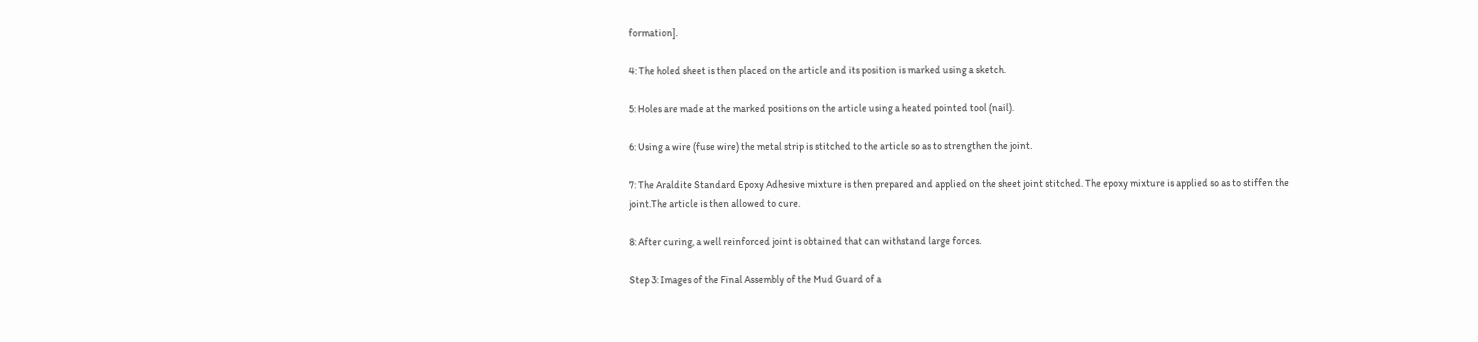formation].

4: The holed sheet is then placed on the article and its position is marked using a sketch.

5: Holes are made at the marked positions on the article using a heated pointed tool (nail).

6: Using a wire (fuse wire) the metal strip is stitched to the article so as to strengthen the joint.

7: The Araldite Standard Epoxy Adhesive mixture is then prepared and applied on the sheet joint stitched. The epoxy mixture is applied so as to stiffen the joint.The article is then allowed to cure.

8: After curing, a well reinforced joint is obtained that can withstand large forces.

Step 3: Images of the Final Assembly of the Mud Guard of a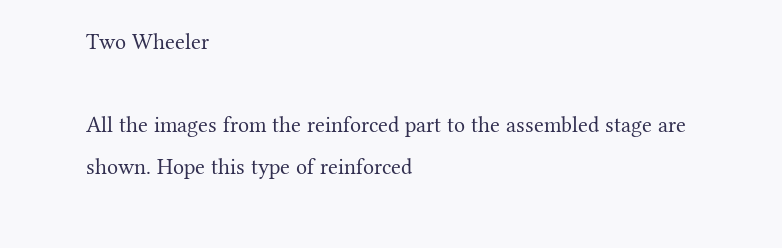Two Wheeler

All the images from the reinforced part to the assembled stage are shown. Hope this type of reinforced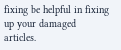fixing be helpful in fixing up your damaged articles.